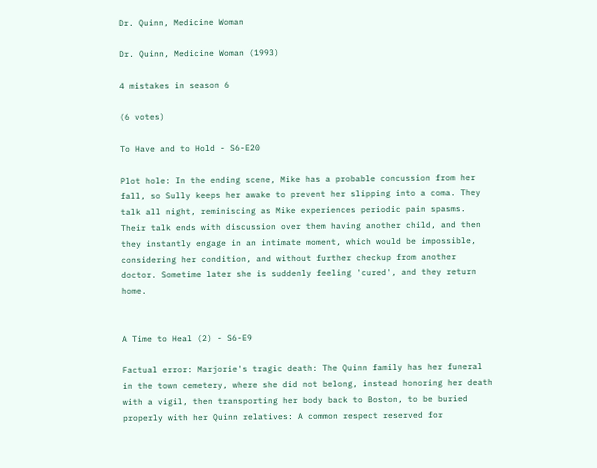Dr. Quinn, Medicine Woman

Dr. Quinn, Medicine Woman (1993)

4 mistakes in season 6

(6 votes)

To Have and to Hold - S6-E20

Plot hole: In the ending scene, Mike has a probable concussion from her fall, so Sully keeps her awake to prevent her slipping into a coma. They talk all night, reminiscing as Mike experiences periodic pain spasms. Their talk ends with discussion over them having another child, and then they instantly engage in an intimate moment, which would be impossible, considering her condition, and without further checkup from another doctor. Sometime later she is suddenly feeling 'cured', and they return home.


A Time to Heal (2) - S6-E9

Factual error: Marjorie's tragic death: The Quinn family has her funeral in the town cemetery, where she did not belong, instead honoring her death with a vigil, then transporting her body back to Boston, to be buried properly with her Quinn relatives: A common respect reserved for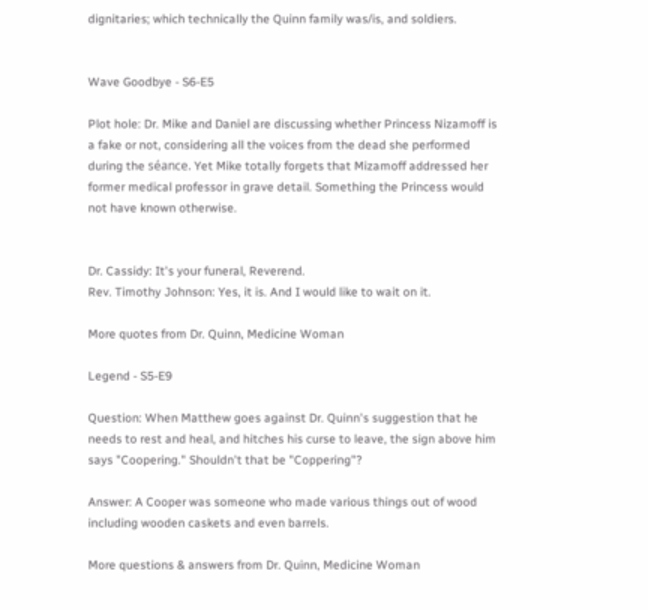dignitaries; which technically the Quinn family was/is, and soldiers.


Wave Goodbye - S6-E5

Plot hole: Dr. Mike and Daniel are discussing whether Princess Nizamoff is a fake or not, considering all the voices from the dead she performed during the séance. Yet Mike totally forgets that Mizamoff addressed her former medical professor in grave detail. Something the Princess would not have known otherwise.


Dr. Cassidy: It's your funeral, Reverend.
Rev. Timothy Johnson: Yes, it is. And I would like to wait on it.

More quotes from Dr. Quinn, Medicine Woman

Legend - S5-E9

Question: When Matthew goes against Dr. Quinn's suggestion that he needs to rest and heal, and hitches his curse to leave, the sign above him says "Coopering." Shouldn't that be "Coppering"?

Answer: A Cooper was someone who made various things out of wood including wooden caskets and even barrels.

More questions & answers from Dr. Quinn, Medicine Woman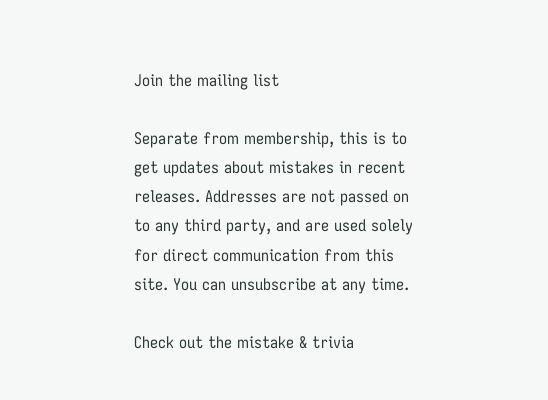Join the mailing list

Separate from membership, this is to get updates about mistakes in recent releases. Addresses are not passed on to any third party, and are used solely for direct communication from this site. You can unsubscribe at any time.

Check out the mistake & trivia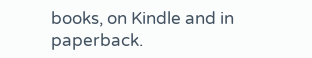books, on Kindle and in paperback.